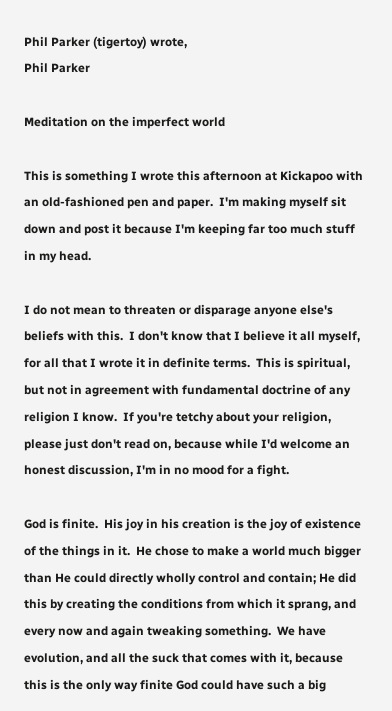Phil Parker (tigertoy) wrote,
Phil Parker

Meditation on the imperfect world

This is something I wrote this afternoon at Kickapoo with an old-fashioned pen and paper.  I'm making myself sit down and post it because I'm keeping far too much stuff in my head.

I do not mean to threaten or disparage anyone else's beliefs with this.  I don't know that I believe it all myself, for all that I wrote it in definite terms.  This is spiritual, but not in agreement with fundamental doctrine of any religion I know.  If you're tetchy about your religion, please just don't read on, because while I'd welcome an honest discussion, I'm in no mood for a fight.

God is finite.  His joy in his creation is the joy of existence of the things in it.  He chose to make a world much bigger than He could directly wholly control and contain; He did this by creating the conditions from which it sprang, and every now and again tweaking something.  We have evolution, and all the suck that comes with it, because this is the only way finite God could have such a big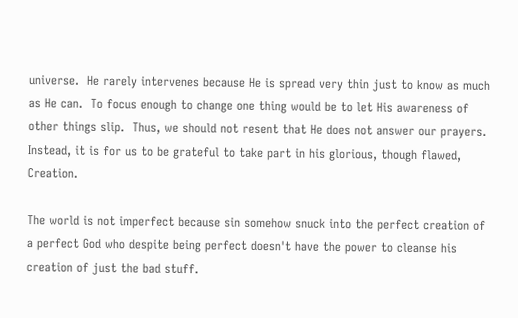universe.  He rarely intervenes because He is spread very thin just to know as much as He can.  To focus enough to change one thing would be to let His awareness of other things slip.  Thus, we should not resent that He does not answer our prayers.  Instead, it is for us to be grateful to take part in his glorious, though flawed, Creation.

The world is not imperfect because sin somehow snuck into the perfect creation of a perfect God who despite being perfect doesn't have the power to cleanse his creation of just the bad stuff.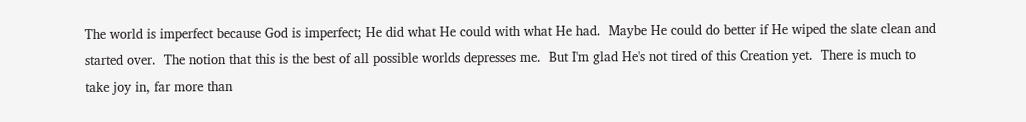The world is imperfect because God is imperfect; He did what He could with what He had.  Maybe He could do better if He wiped the slate clean and started over.  The notion that this is the best of all possible worlds depresses me.  But I'm glad He's not tired of this Creation yet.  There is much to take joy in, far more than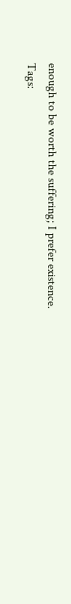enough to be worth the suffering; I prefer existence.
Tags: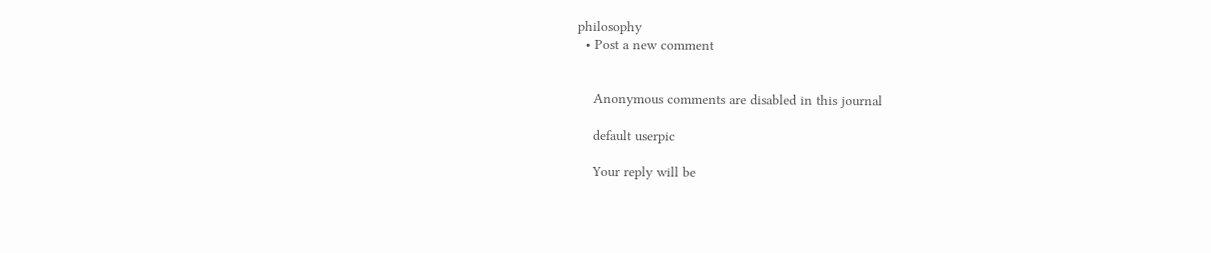philosophy
  • Post a new comment


    Anonymous comments are disabled in this journal

    default userpic

    Your reply will be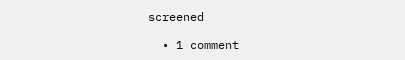screened

  • 1 comment